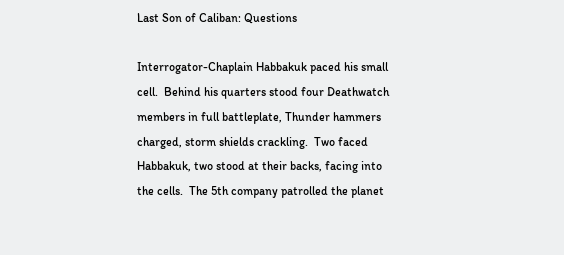Last Son of Caliban: Questions

Interrogator-Chaplain Habbakuk paced his small cell.  Behind his quarters stood four Deathwatch members in full battleplate, Thunder hammers charged, storm shields crackling.  Two faced Habbakuk, two stood at their backs, facing into the cells.  The 5th company patrolled the planet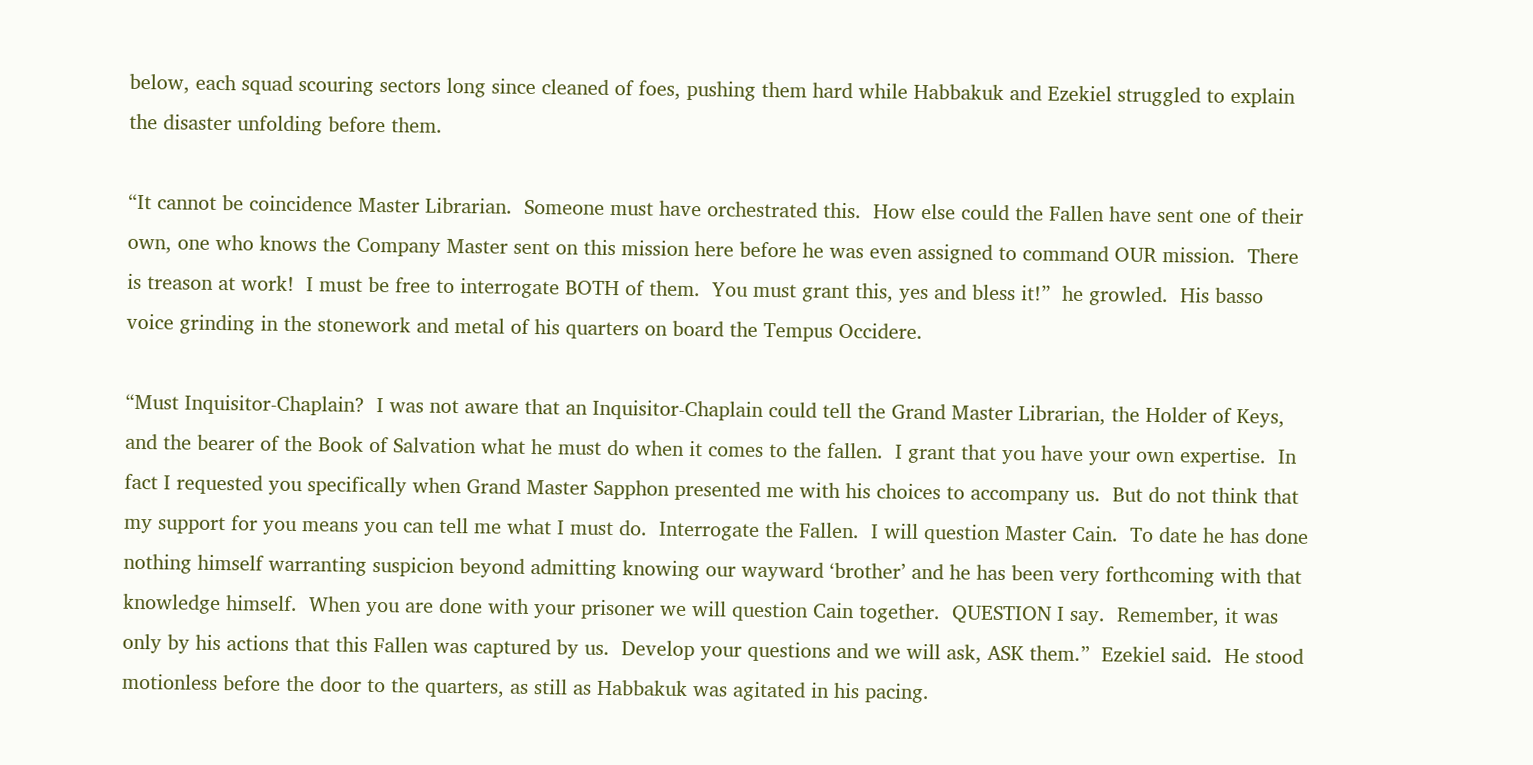below, each squad scouring sectors long since cleaned of foes, pushing them hard while Habbakuk and Ezekiel struggled to explain the disaster unfolding before them.

“It cannot be coincidence Master Librarian.  Someone must have orchestrated this.  How else could the Fallen have sent one of their own, one who knows the Company Master sent on this mission here before he was even assigned to command OUR mission.  There is treason at work!  I must be free to interrogate BOTH of them.  You must grant this, yes and bless it!”  he growled.  His basso voice grinding in the stonework and metal of his quarters on board the Tempus Occidere.

“Must Inquisitor-Chaplain?  I was not aware that an Inquisitor-Chaplain could tell the Grand Master Librarian, the Holder of Keys, and the bearer of the Book of Salvation what he must do when it comes to the fallen.  I grant that you have your own expertise.  In fact I requested you specifically when Grand Master Sapphon presented me with his choices to accompany us.  But do not think that my support for you means you can tell me what I must do.  Interrogate the Fallen.  I will question Master Cain.  To date he has done nothing himself warranting suspicion beyond admitting knowing our wayward ‘brother’ and he has been very forthcoming with that knowledge himself.  When you are done with your prisoner we will question Cain together.  QUESTION I say.  Remember, it was only by his actions that this Fallen was captured by us.  Develop your questions and we will ask, ASK them.”  Ezekiel said.  He stood motionless before the door to the quarters, as still as Habbakuk was agitated in his pacing.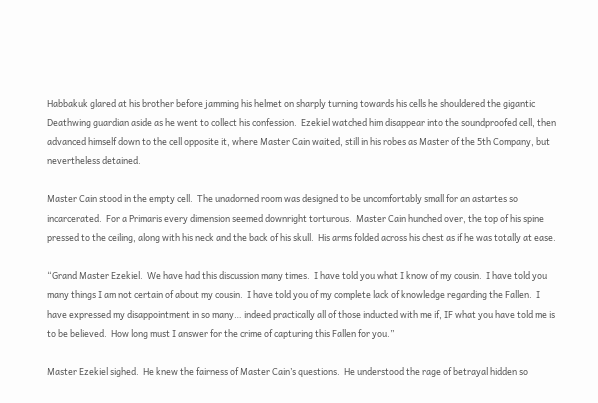Habbakuk glared at his brother before jamming his helmet on sharply turning towards his cells he shouldered the gigantic Deathwing guardian aside as he went to collect his confession.  Ezekiel watched him disappear into the soundproofed cell, then advanced himself down to the cell opposite it, where Master Cain waited, still in his robes as Master of the 5th Company, but nevertheless detained.

Master Cain stood in the empty cell.  The unadorned room was designed to be uncomfortably small for an astartes so incarcerated.  For a Primaris every dimension seemed downright torturous.  Master Cain hunched over, the top of his spine pressed to the ceiling, along with his neck and the back of his skull.  His arms folded across his chest as if he was totally at ease.

“Grand Master Ezekiel.  We have had this discussion many times.  I have told you what I know of my cousin.  I have told you many things I am not certain of about my cousin.  I have told you of my complete lack of knowledge regarding the Fallen.  I have expressed my disappointment in so many… indeed practically all of those inducted with me if, IF what you have told me is to be believed.  How long must I answer for the crime of capturing this Fallen for you.”

Master Ezekiel sighed.  He knew the fairness of Master Cain’s questions.  He understood the rage of betrayal hidden so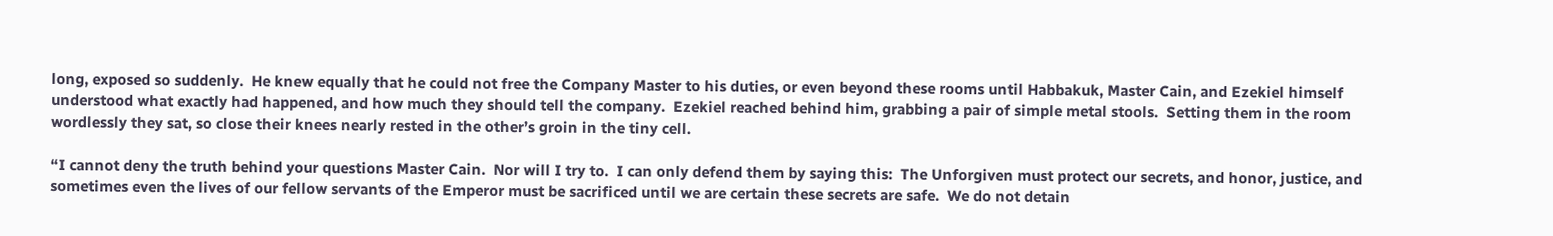long, exposed so suddenly.  He knew equally that he could not free the Company Master to his duties, or even beyond these rooms until Habbakuk, Master Cain, and Ezekiel himself understood what exactly had happened, and how much they should tell the company.  Ezekiel reached behind him, grabbing a pair of simple metal stools.  Setting them in the room wordlessly they sat, so close their knees nearly rested in the other’s groin in the tiny cell.

“I cannot deny the truth behind your questions Master Cain.  Nor will I try to.  I can only defend them by saying this:  The Unforgiven must protect our secrets, and honor, justice, and sometimes even the lives of our fellow servants of the Emperor must be sacrificed until we are certain these secrets are safe.  We do not detain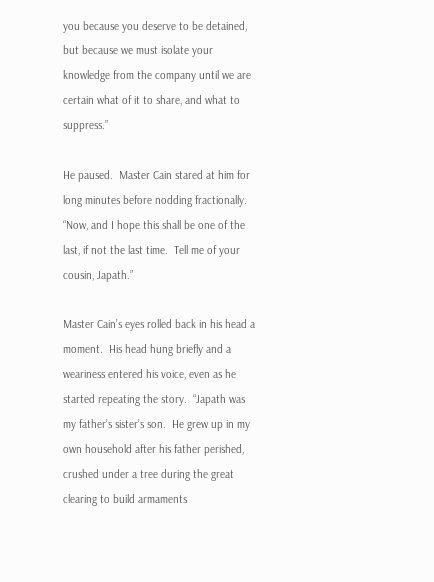you because you deserve to be detained, but because we must isolate your knowledge from the company until we are certain what of it to share, and what to suppress.”

He paused.  Master Cain stared at him for long minutes before nodding fractionally.  “Now, and I hope this shall be one of the last, if not the last time.  Tell me of your cousin, Japath.”

Master Cain’s eyes rolled back in his head a moment.  His head hung briefly and a weariness entered his voice, even as he started repeating the story.  “Japath was my father’s sister’s son.  He grew up in my own household after his father perished, crushed under a tree during the great clearing to build armaments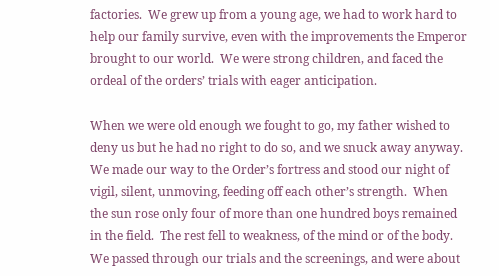factories.  We grew up from a young age, we had to work hard to help our family survive, even with the improvements the Emperor brought to our world.  We were strong children, and faced the ordeal of the orders’ trials with eager anticipation.

When we were old enough we fought to go, my father wished to deny us but he had no right to do so, and we snuck away anyway.  We made our way to the Order’s fortress and stood our night of vigil, silent, unmoving, feeding off each other’s strength.  When the sun rose only four of more than one hundred boys remained in the field.  The rest fell to weakness, of the mind or of the body.  We passed through our trials and the screenings, and were about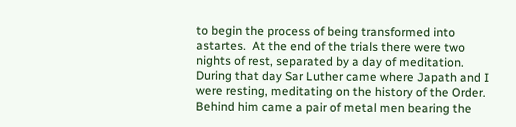to begin the process of being transformed into astartes.  At the end of the trials there were two nights of rest, separated by a day of meditation.  During that day Sar Luther came where Japath and I were resting, meditating on the history of the Order.  Behind him came a pair of metal men bearing the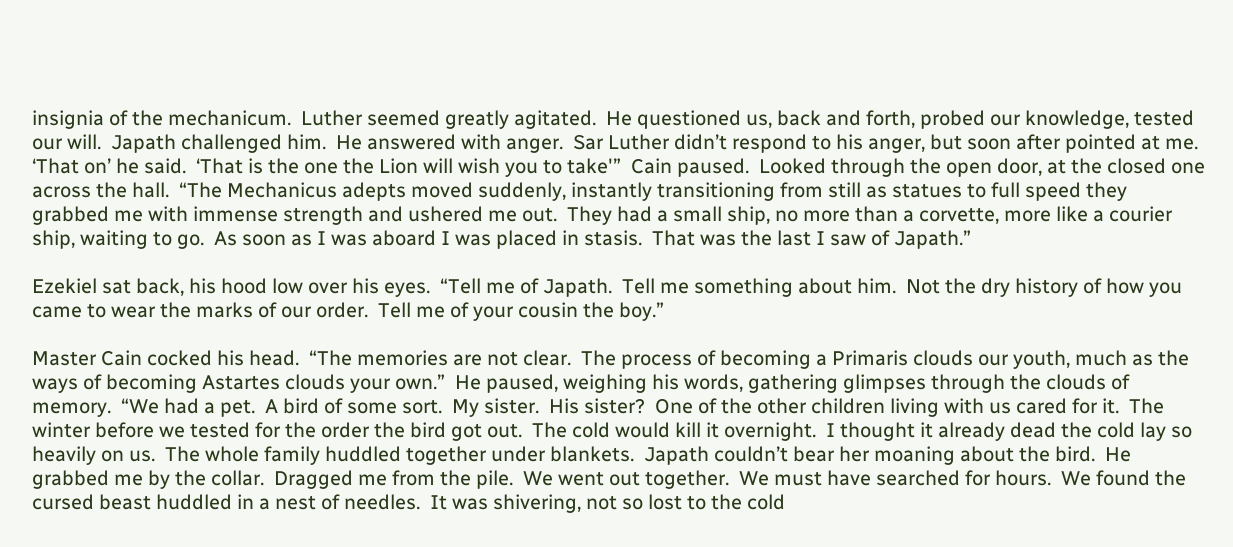insignia of the mechanicum.  Luther seemed greatly agitated.  He questioned us, back and forth, probed our knowledge, tested our will.  Japath challenged him.  He answered with anger.  Sar Luther didn’t respond to his anger, but soon after pointed at me.  ‘That on’ he said.  ‘That is the one the Lion will wish you to take'”  Cain paused.  Looked through the open door, at the closed one across the hall.  “The Mechanicus adepts moved suddenly, instantly transitioning from still as statues to full speed they grabbed me with immense strength and ushered me out.  They had a small ship, no more than a corvette, more like a courier ship, waiting to go.  As soon as I was aboard I was placed in stasis.  That was the last I saw of Japath.”

Ezekiel sat back, his hood low over his eyes.  “Tell me of Japath.  Tell me something about him.  Not the dry history of how you came to wear the marks of our order.  Tell me of your cousin the boy.”

Master Cain cocked his head.  “The memories are not clear.  The process of becoming a Primaris clouds our youth, much as the ways of becoming Astartes clouds your own.”  He paused, weighing his words, gathering glimpses through the clouds of memory.  “We had a pet.  A bird of some sort.  My sister.  His sister?  One of the other children living with us cared for it.  The winter before we tested for the order the bird got out.  The cold would kill it overnight.  I thought it already dead the cold lay so heavily on us.  The whole family huddled together under blankets.  Japath couldn’t bear her moaning about the bird.  He grabbed me by the collar.  Dragged me from the pile.  We went out together.  We must have searched for hours.  We found the cursed beast huddled in a nest of needles.  It was shivering, not so lost to the cold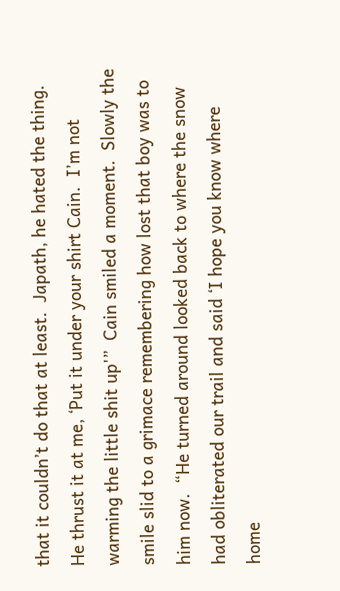that it couldn’t do that at least.  Japath, he hated the thing.  He thrust it at me, ‘Put it under your shirt Cain.  I’m not warming the little shit up'”  Cain smiled a moment.  Slowly the smile slid to a grimace remembering how lost that boy was to him now.  “He turned around looked back to where the snow had obliterated our trail and said ‘I hope you know where home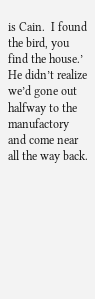is Cain.  I found the bird, you find the house.’  He didn’t realize we’d gone out halfway to the manufactory and come near all the way back.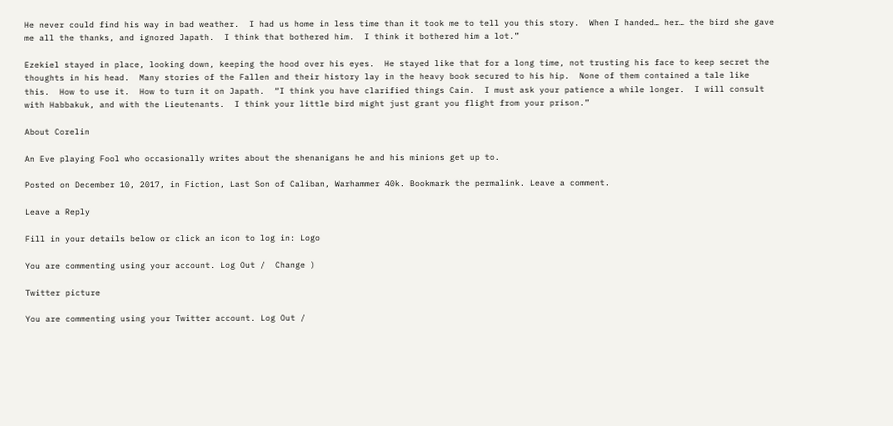He never could find his way in bad weather.  I had us home in less time than it took me to tell you this story.  When I handed… her… the bird she gave me all the thanks, and ignored Japath.  I think that bothered him.  I think it bothered him a lot.”

Ezekiel stayed in place, looking down, keeping the hood over his eyes.  He stayed like that for a long time, not trusting his face to keep secret the thoughts in his head.  Many stories of the Fallen and their history lay in the heavy book secured to his hip.  None of them contained a tale like this.  How to use it.  How to turn it on Japath.  “I think you have clarified things Cain.  I must ask your patience a while longer.  I will consult with Habbakuk, and with the Lieutenants.  I think your little bird might just grant you flight from your prison.”

About Corelin

An Eve playing Fool who occasionally writes about the shenanigans he and his minions get up to.

Posted on December 10, 2017, in Fiction, Last Son of Caliban, Warhammer 40k. Bookmark the permalink. Leave a comment.

Leave a Reply

Fill in your details below or click an icon to log in: Logo

You are commenting using your account. Log Out /  Change )

Twitter picture

You are commenting using your Twitter account. Log Out /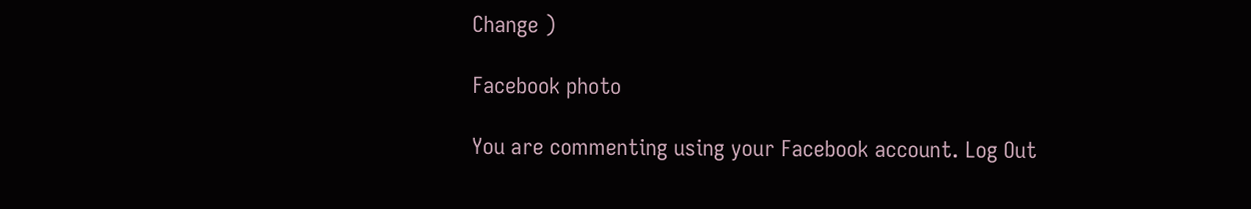Change )

Facebook photo

You are commenting using your Facebook account. Log Out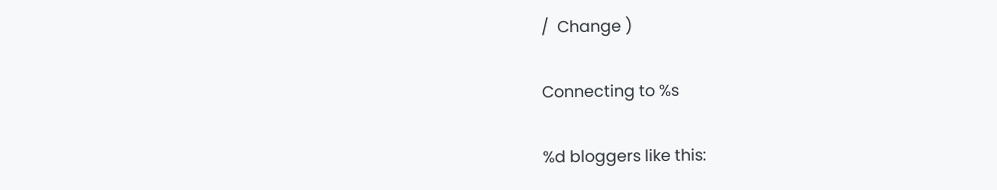/  Change )

Connecting to %s

%d bloggers like this: